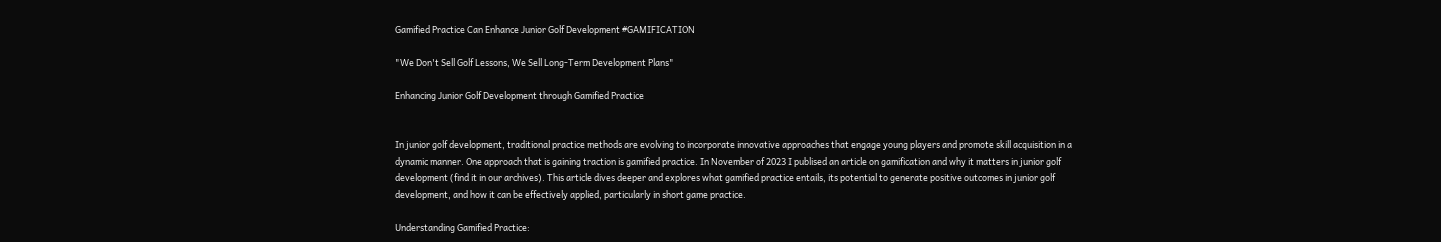Gamified Practice Can Enhance Junior Golf Development #GAMIFICATION

"We Don't Sell Golf Lessons, We Sell Long-Term Development Plans"

Enhancing Junior Golf Development through Gamified Practice


In junior golf development, traditional practice methods are evolving to incorporate innovative approaches that engage young players and promote skill acquisition in a dynamic manner. One approach that is gaining traction is gamified practice. In November of 2023 I publised an article on gamification and why it matters in junior golf development (find it in our archives). This article dives deeper and explores what gamified practice entails, its potential to generate positive outcomes in junior golf development, and how it can be effectively applied, particularly in short game practice.

Understanding Gamified Practice: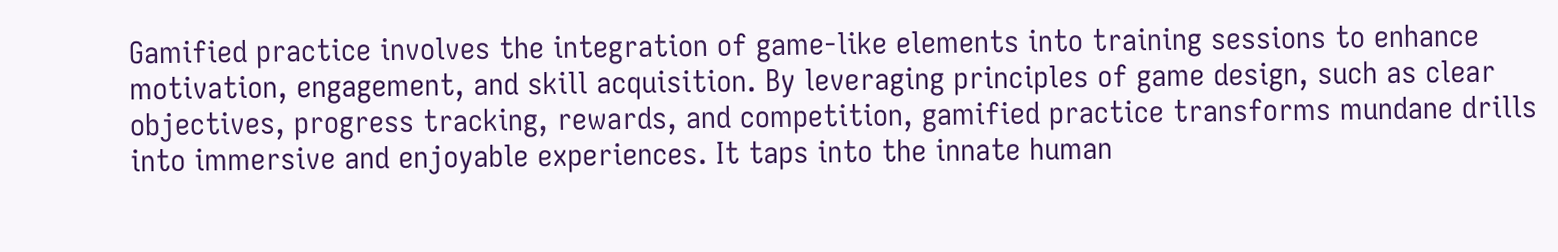Gamified practice involves the integration of game-like elements into training sessions to enhance motivation, engagement, and skill acquisition. By leveraging principles of game design, such as clear objectives, progress tracking, rewards, and competition, gamified practice transforms mundane drills into immersive and enjoyable experiences. It taps into the innate human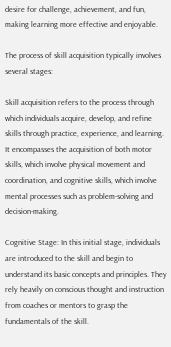desire for challenge, achievement, and fun, making learning more effective and enjoyable.

The process of skill acquisition typically involves several stages:

Skill acquisition refers to the process through which individuals acquire, develop, and refine skills through practice, experience, and learning. It encompasses the acquisition of both motor skills, which involve physical movement and coordination, and cognitive skills, which involve mental processes such as problem-solving and decision-making.

Cognitive Stage: In this initial stage, individuals are introduced to the skill and begin to understand its basic concepts and principles. They rely heavily on conscious thought and instruction from coaches or mentors to grasp the fundamentals of the skill.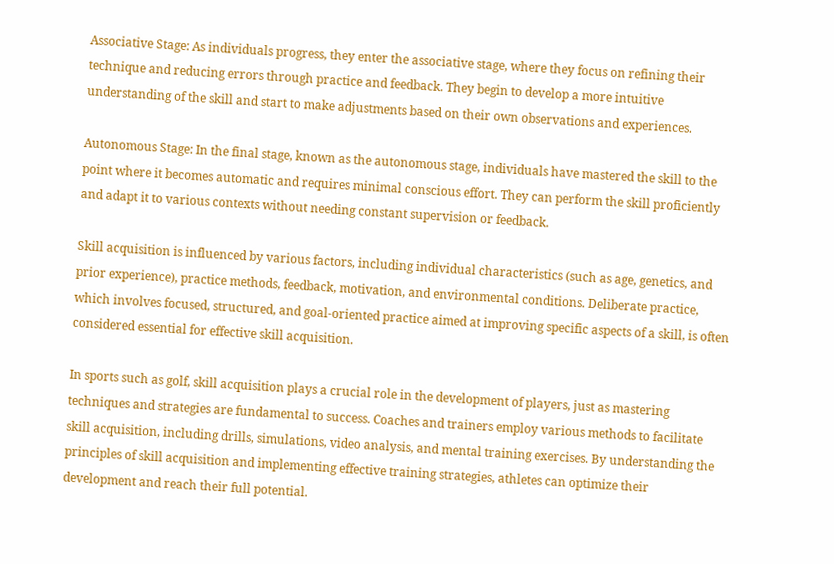Associative Stage: As individuals progress, they enter the associative stage, where they focus on refining their technique and reducing errors through practice and feedback. They begin to develop a more intuitive understanding of the skill and start to make adjustments based on their own observations and experiences.

Autonomous Stage: In the final stage, known as the autonomous stage, individuals have mastered the skill to the point where it becomes automatic and requires minimal conscious effort. They can perform the skill proficiently and adapt it to various contexts without needing constant supervision or feedback.

Skill acquisition is influenced by various factors, including individual characteristics (such as age, genetics, and prior experience), practice methods, feedback, motivation, and environmental conditions. Deliberate practice, which involves focused, structured, and goal-oriented practice aimed at improving specific aspects of a skill, is often considered essential for effective skill acquisition.

In sports such as golf, skill acquisition plays a crucial role in the development of players, just as mastering techniques and strategies are fundamental to success. Coaches and trainers employ various methods to facilitate skill acquisition, including drills, simulations, video analysis, and mental training exercises. By understanding the principles of skill acquisition and implementing effective training strategies, athletes can optimize their development and reach their full potential.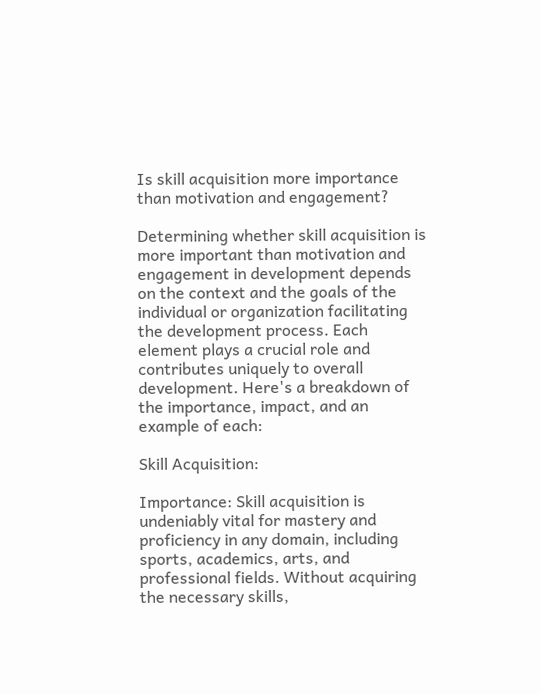Is skill acquisition more importance than motivation and engagement?

Determining whether skill acquisition is more important than motivation and engagement in development depends on the context and the goals of the individual or organization facilitating the development process. Each element plays a crucial role and contributes uniquely to overall development. Here's a breakdown of the importance, impact, and an example of each:

Skill Acquisition:

Importance: Skill acquisition is undeniably vital for mastery and proficiency in any domain, including sports, academics, arts, and professional fields. Without acquiring the necessary skills,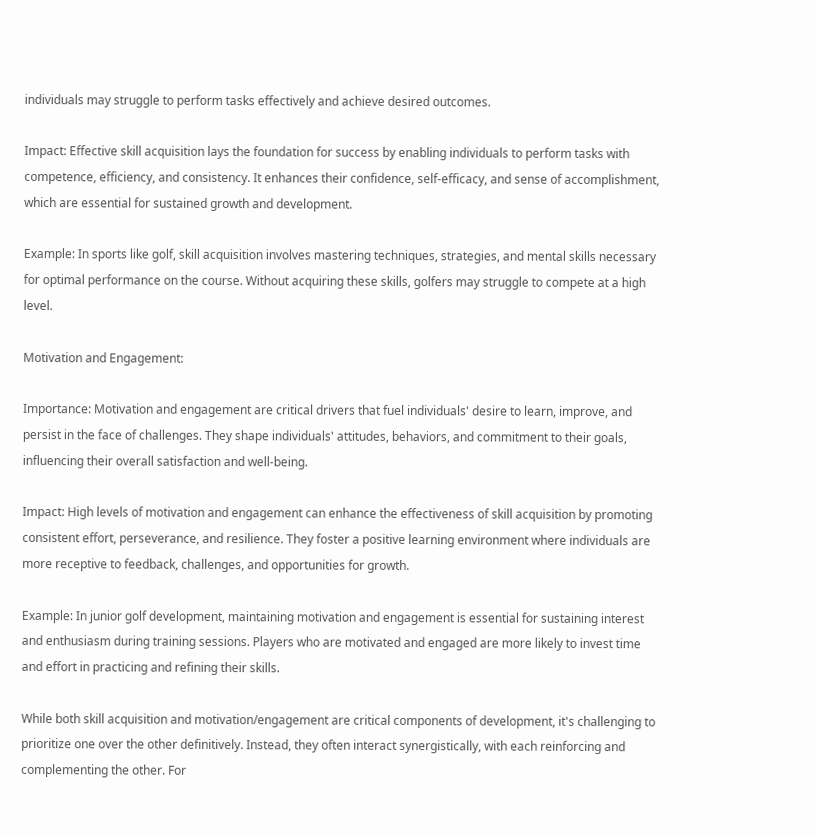individuals may struggle to perform tasks effectively and achieve desired outcomes.

Impact: Effective skill acquisition lays the foundation for success by enabling individuals to perform tasks with competence, efficiency, and consistency. It enhances their confidence, self-efficacy, and sense of accomplishment, which are essential for sustained growth and development.

Example: In sports like golf, skill acquisition involves mastering techniques, strategies, and mental skills necessary for optimal performance on the course. Without acquiring these skills, golfers may struggle to compete at a high level.

Motivation and Engagement:

Importance: Motivation and engagement are critical drivers that fuel individuals' desire to learn, improve, and persist in the face of challenges. They shape individuals' attitudes, behaviors, and commitment to their goals, influencing their overall satisfaction and well-being.

Impact: High levels of motivation and engagement can enhance the effectiveness of skill acquisition by promoting consistent effort, perseverance, and resilience. They foster a positive learning environment where individuals are more receptive to feedback, challenges, and opportunities for growth.

Example: In junior golf development, maintaining motivation and engagement is essential for sustaining interest and enthusiasm during training sessions. Players who are motivated and engaged are more likely to invest time and effort in practicing and refining their skills.

While both skill acquisition and motivation/engagement are critical components of development, it's challenging to prioritize one over the other definitively. Instead, they often interact synergistically, with each reinforcing and complementing the other. For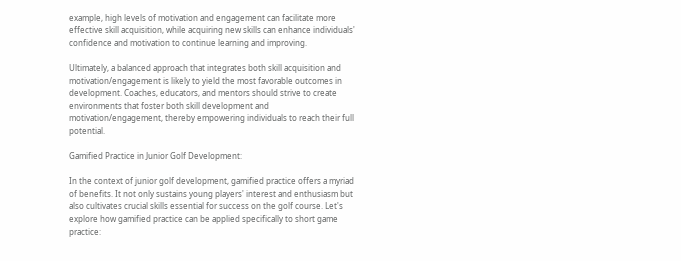example, high levels of motivation and engagement can facilitate more effective skill acquisition, while acquiring new skills can enhance individuals' confidence and motivation to continue learning and improving.

Ultimately, a balanced approach that integrates both skill acquisition and motivation/engagement is likely to yield the most favorable outcomes in development. Coaches, educators, and mentors should strive to create environments that foster both skill development and motivation/engagement, thereby empowering individuals to reach their full potential.

Gamified Practice in Junior Golf Development:

In the context of junior golf development, gamified practice offers a myriad of benefits. It not only sustains young players' interest and enthusiasm but also cultivates crucial skills essential for success on the golf course. Let's explore how gamified practice can be applied specifically to short game practice: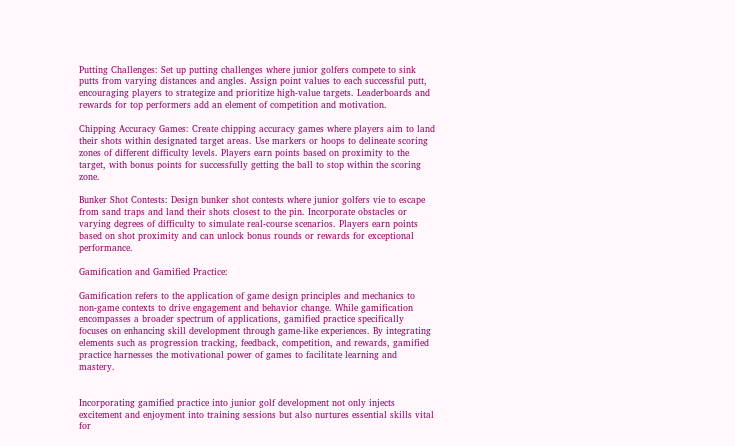Putting Challenges: Set up putting challenges where junior golfers compete to sink putts from varying distances and angles. Assign point values to each successful putt, encouraging players to strategize and prioritize high-value targets. Leaderboards and rewards for top performers add an element of competition and motivation.

Chipping Accuracy Games: Create chipping accuracy games where players aim to land their shots within designated target areas. Use markers or hoops to delineate scoring zones of different difficulty levels. Players earn points based on proximity to the target, with bonus points for successfully getting the ball to stop within the scoring zone.

Bunker Shot Contests: Design bunker shot contests where junior golfers vie to escape from sand traps and land their shots closest to the pin. Incorporate obstacles or varying degrees of difficulty to simulate real-course scenarios. Players earn points based on shot proximity and can unlock bonus rounds or rewards for exceptional performance.

Gamification and Gamified Practice:

Gamification refers to the application of game design principles and mechanics to non-game contexts to drive engagement and behavior change. While gamification encompasses a broader spectrum of applications, gamified practice specifically focuses on enhancing skill development through game-like experiences. By integrating elements such as progression tracking, feedback, competition, and rewards, gamified practice harnesses the motivational power of games to facilitate learning and mastery.


Incorporating gamified practice into junior golf development not only injects excitement and enjoyment into training sessions but also nurtures essential skills vital for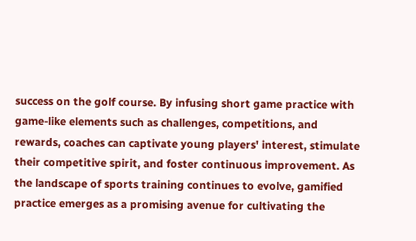success on the golf course. By infusing short game practice with game-like elements such as challenges, competitions, and rewards, coaches can captivate young players' interest, stimulate their competitive spirit, and foster continuous improvement. As the landscape of sports training continues to evolve, gamified practice emerges as a promising avenue for cultivating the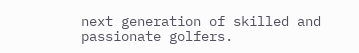next generation of skilled and passionate golfers.